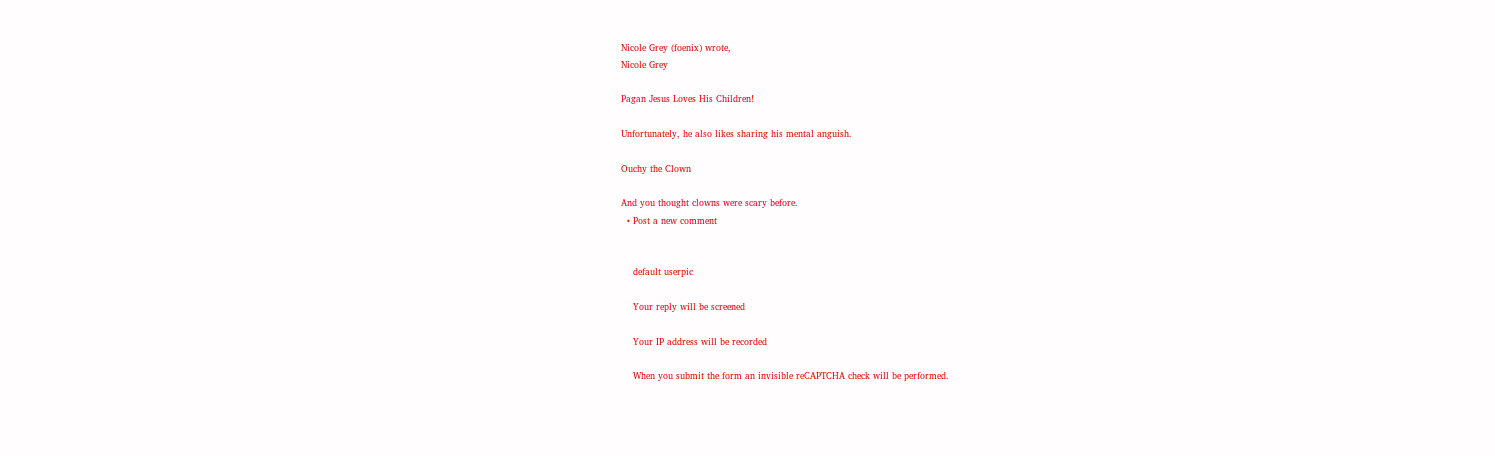Nicole Grey (foenix) wrote,
Nicole Grey

Pagan Jesus Loves His Children!

Unfortunately, he also likes sharing his mental anguish.

Ouchy the Clown

And you thought clowns were scary before.
  • Post a new comment


    default userpic

    Your reply will be screened

    Your IP address will be recorded

    When you submit the form an invisible reCAPTCHA check will be performed.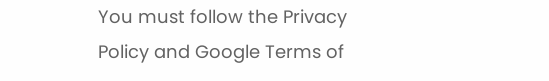You must follow the Privacy Policy and Google Terms of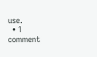use.
  • 1 comment